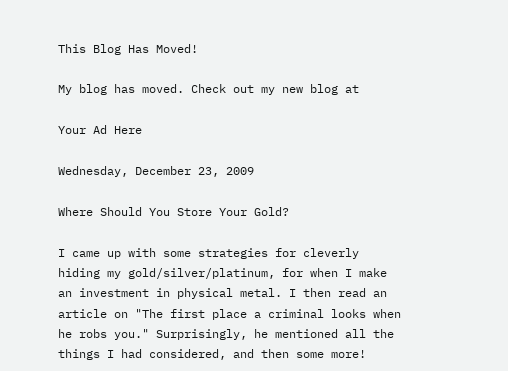This Blog Has Moved!

My blog has moved. Check out my new blog at

Your Ad Here

Wednesday, December 23, 2009

Where Should You Store Your Gold?

I came up with some strategies for cleverly hiding my gold/silver/platinum, for when I make an investment in physical metal. I then read an article on "The first place a criminal looks when he robs you." Surprisingly, he mentioned all the things I had considered, and then some more!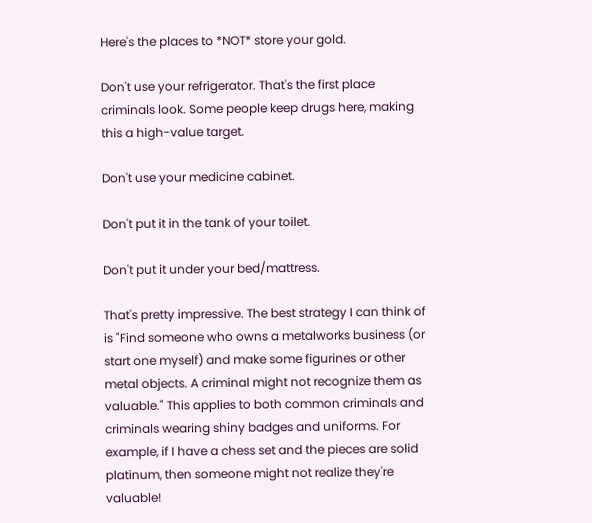Here's the places to *NOT* store your gold.

Don't use your refrigerator. That's the first place criminals look. Some people keep drugs here, making this a high-value target.

Don't use your medicine cabinet.

Don't put it in the tank of your toilet.

Don't put it under your bed/mattress.

That's pretty impressive. The best strategy I can think of is "Find someone who owns a metalworks business (or start one myself) and make some figurines or other metal objects. A criminal might not recognize them as valuable." This applies to both common criminals and criminals wearing shiny badges and uniforms. For example, if I have a chess set and the pieces are solid platinum, then someone might not realize they're valuable!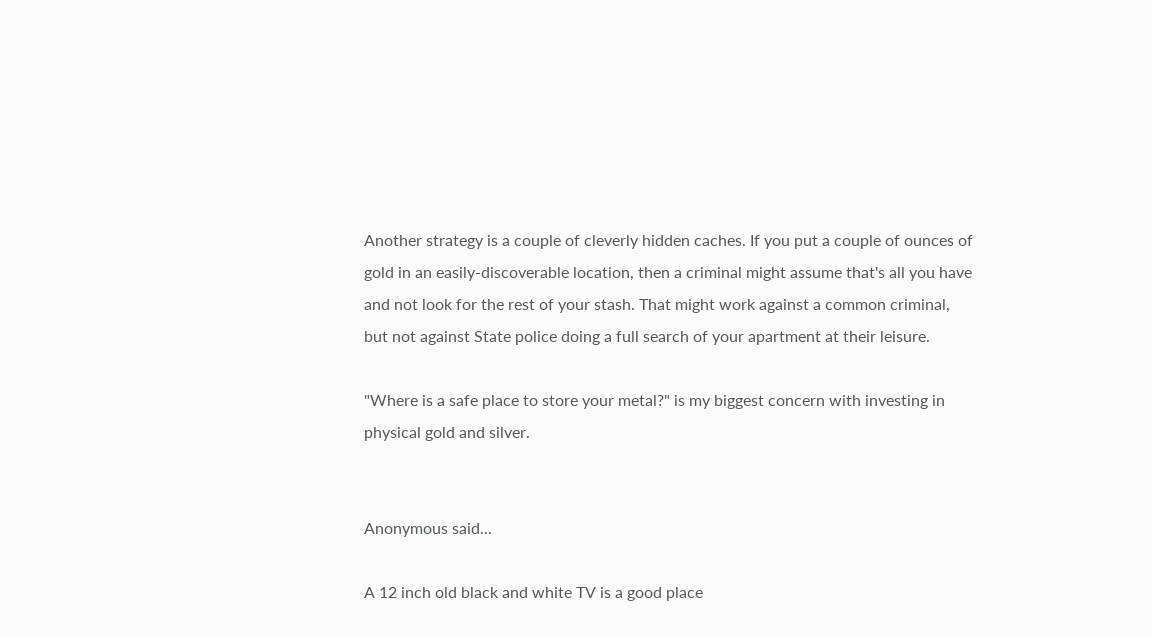Another strategy is a couple of cleverly hidden caches. If you put a couple of ounces of gold in an easily-discoverable location, then a criminal might assume that's all you have and not look for the rest of your stash. That might work against a common criminal, but not against State police doing a full search of your apartment at their leisure.

"Where is a safe place to store your metal?" is my biggest concern with investing in physical gold and silver.


Anonymous said...

A 12 inch old black and white TV is a good place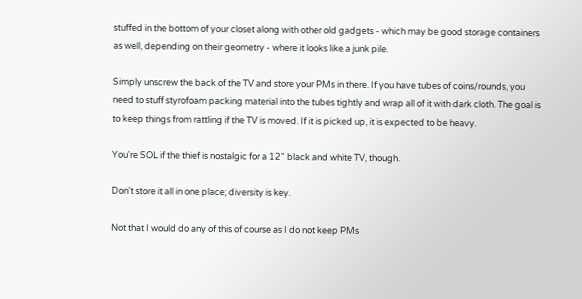stuffed in the bottom of your closet along with other old gadgets - which may be good storage containers as well, depending on their geometry - where it looks like a junk pile.

Simply unscrew the back of the TV and store your PMs in there. If you have tubes of coins/rounds, you need to stuff styrofoam packing material into the tubes tightly and wrap all of it with dark cloth. The goal is to keep things from rattling if the TV is moved. If it is picked up, it is expected to be heavy.

You're SOL if the thief is nostalgic for a 12" black and white TV, though.

Don't store it all in one place; diversity is key.

Not that I would do any of this of course as I do not keep PMs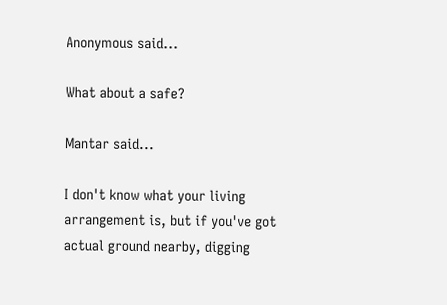Anonymous said...

What about a safe?

Mantar said...

I don't know what your living arrangement is, but if you've got actual ground nearby, digging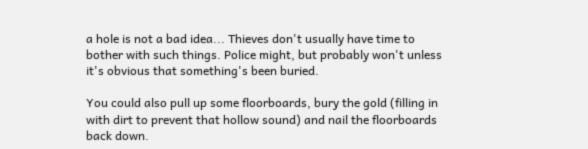a hole is not a bad idea... Thieves don't usually have time to bother with such things. Police might, but probably won't unless it's obvious that something's been buried.

You could also pull up some floorboards, bury the gold (filling in with dirt to prevent that hollow sound) and nail the floorboards back down.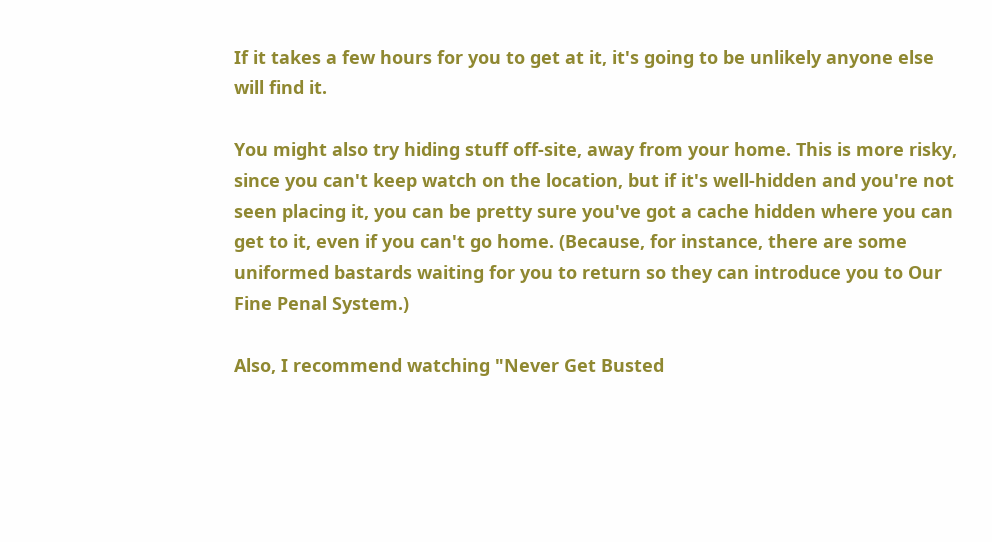If it takes a few hours for you to get at it, it's going to be unlikely anyone else will find it.

You might also try hiding stuff off-site, away from your home. This is more risky, since you can't keep watch on the location, but if it's well-hidden and you're not seen placing it, you can be pretty sure you've got a cache hidden where you can get to it, even if you can't go home. (Because, for instance, there are some uniformed bastards waiting for you to return so they can introduce you to Our Fine Penal System.)

Also, I recommend watching "Never Get Busted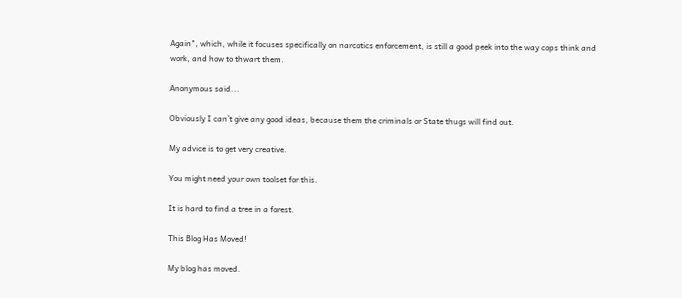Again", which, while it focuses specifically on narcotics enforcement, is still a good peek into the way cops think and work, and how to thwart them.

Anonymous said...

Obviously I can`t give any good ideas, because them the criminals or State thugs will find out.

My advice is to get very creative.

You might need your own toolset for this.

It is hard to find a tree in a forest.

This Blog Has Moved!

My blog has moved.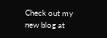Check out my new blog at